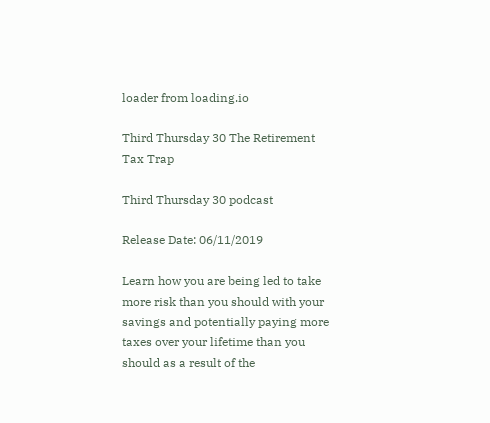loader from loading.io

Third Thursday 30 The Retirement Tax Trap

Third Thursday 30 podcast

Release Date: 06/11/2019

Learn how you are being led to take more risk than you should with your savings and potentially paying more taxes over your lifetime than you should as a result of the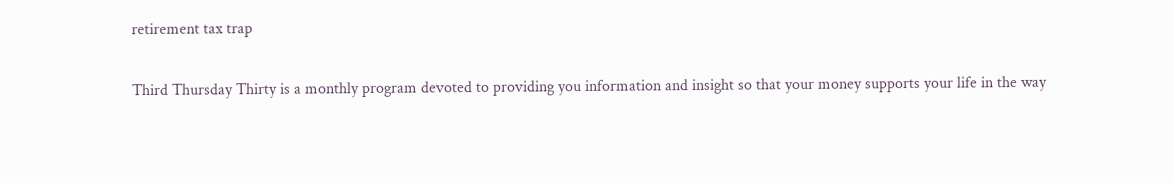retirement tax trap

Third Thursday Thirty is a monthly program devoted to providing you information and insight so that your money supports your life in the way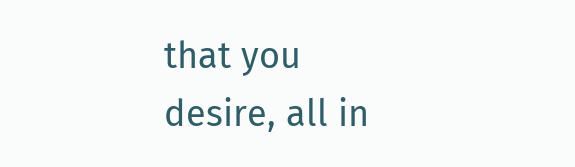that you desire, all in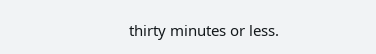thirty minutes or less.